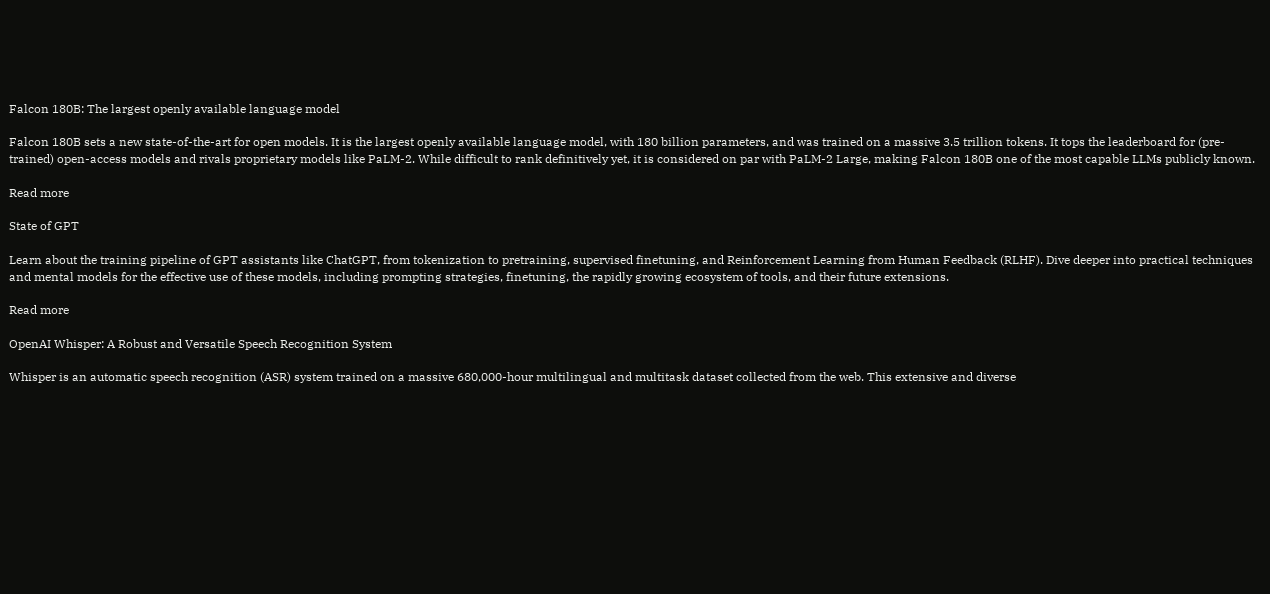Falcon 180B: The largest openly available language model

Falcon 180B sets a new state-of-the-art for open models. It is the largest openly available language model, with 180 billion parameters, and was trained on a massive 3.5 trillion tokens. It tops the leaderboard for (pre-trained) open-access models and rivals proprietary models like PaLM-2. While difficult to rank definitively yet, it is considered on par with PaLM-2 Large, making Falcon 180B one of the most capable LLMs publicly known.

Read more

State of GPT

Learn about the training pipeline of GPT assistants like ChatGPT, from tokenization to pretraining, supervised finetuning, and Reinforcement Learning from Human Feedback (RLHF). Dive deeper into practical techniques and mental models for the effective use of these models, including prompting strategies, finetuning, the rapidly growing ecosystem of tools, and their future extensions.

Read more

OpenAI Whisper: A Robust and Versatile Speech Recognition System

Whisper is an automatic speech recognition (ASR) system trained on a massive 680,000-hour multilingual and multitask dataset collected from the web. This extensive and diverse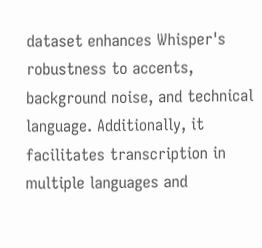dataset enhances Whisper's robustness to accents, background noise, and technical language. Additionally, it facilitates transcription in multiple languages and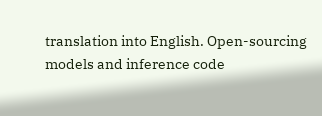translation into English. Open-sourcing models and inference code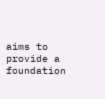aims to provide a foundation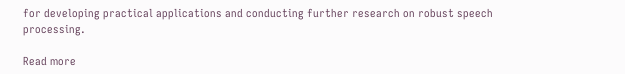for developing practical applications and conducting further research on robust speech processing.

Read more